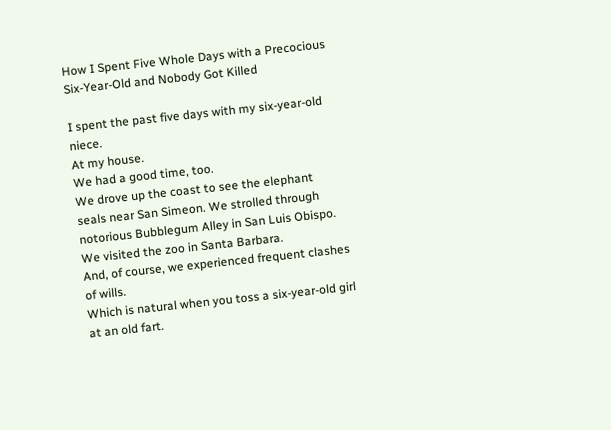How I Spent Five Whole Days with a Precocious Six-Year-Old and Nobody Got Killed

I spent the past five days with my six-year-old niece.
At my house.
We had a good time, too.
We drove up the coast to see the elephant seals near San Simeon. We strolled through notorious Bubblegum Alley in San Luis Obispo. We visited the zoo in Santa Barbara.
And, of course, we experienced frequent clashes of wills.
Which is natural when you toss a six-year-old girl at an old fart.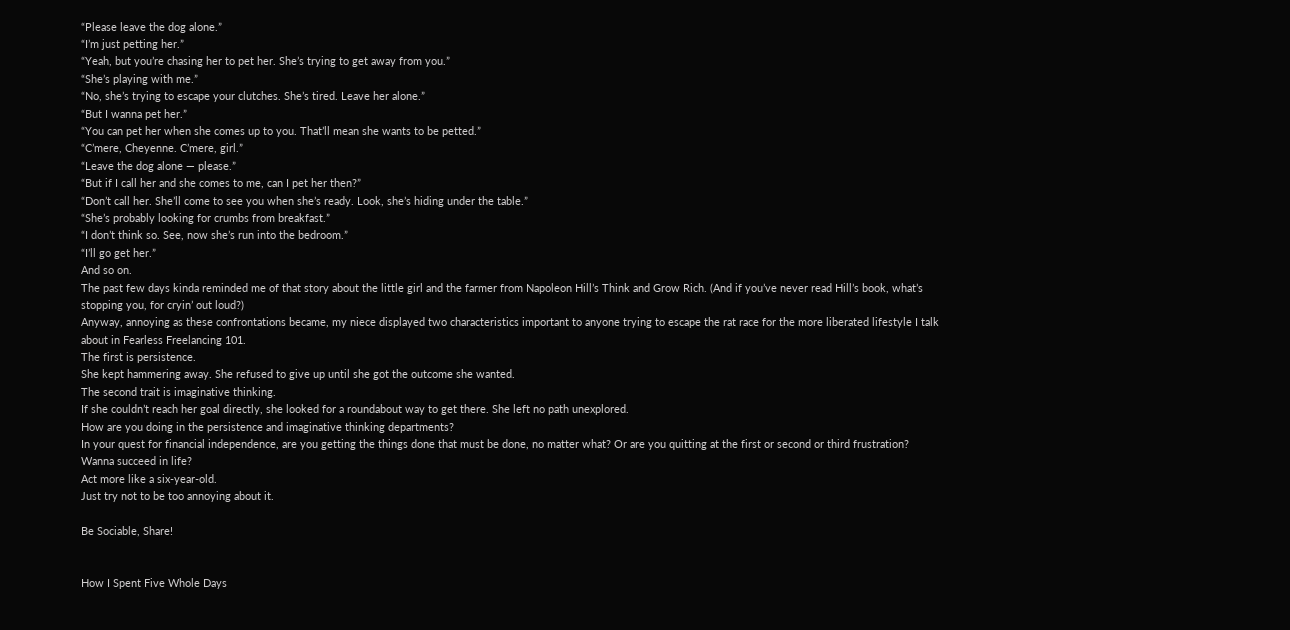“Please leave the dog alone.”
“I’m just petting her.”
“Yeah, but you’re chasing her to pet her. She’s trying to get away from you.”
“She’s playing with me.”
“No, she’s trying to escape your clutches. She’s tired. Leave her alone.”
“But I wanna pet her.”
“You can pet her when she comes up to you. That’ll mean she wants to be petted.”
“C’mere, Cheyenne. C’mere, girl.”
“Leave the dog alone — please.”
“But if I call her and she comes to me, can I pet her then?”
“Don’t call her. She’ll come to see you when she’s ready. Look, she’s hiding under the table.”
“She’s probably looking for crumbs from breakfast.”
“I don’t think so. See, now she’s run into the bedroom.”
“I’ll go get her.”
And so on.
The past few days kinda reminded me of that story about the little girl and the farmer from Napoleon Hill’s Think and Grow Rich. (And if you’ve never read Hill’s book, what’s stopping you, for cryin’ out loud?)
Anyway, annoying as these confrontations became, my niece displayed two characteristics important to anyone trying to escape the rat race for the more liberated lifestyle I talk about in Fearless Freelancing 101.
The first is persistence.
She kept hammering away. She refused to give up until she got the outcome she wanted.
The second trait is imaginative thinking.
If she couldn’t reach her goal directly, she looked for a roundabout way to get there. She left no path unexplored.
How are you doing in the persistence and imaginative thinking departments?
In your quest for financial independence, are you getting the things done that must be done, no matter what? Or are you quitting at the first or second or third frustration?
Wanna succeed in life?
Act more like a six-year-old.
Just try not to be too annoying about it.

Be Sociable, Share!


How I Spent Five Whole Days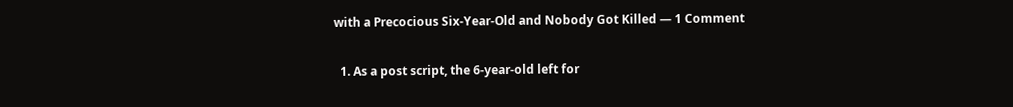with a Precocious Six-Year-Old and Nobody Got Killed — 1 Comment

  1. As a post script, the 6-year-old left for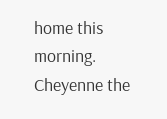home this morning. Cheyenne the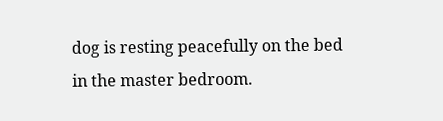dog is resting peacefully on the bed in the master bedroom.